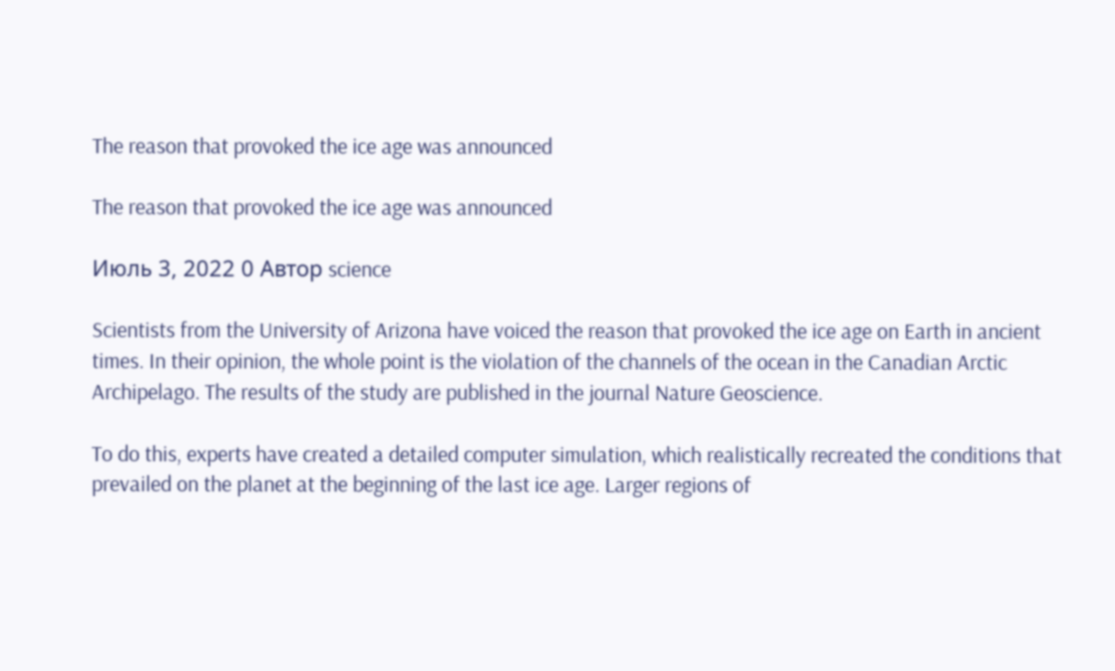The reason that provoked the ice age was announced

The reason that provoked the ice age was announced

Июль 3, 2022 0 Автор science

Scientists from the University of Arizona have voiced the reason that provoked the ice age on Earth in ancient times. In their opinion, the whole point is the violation of the channels of the ocean in the Canadian Arctic Archipelago. The results of the study are published in the journal Nature Geoscience.

To do this, experts have created a detailed computer simulation, which realistically recreated the conditions that prevailed on the planet at the beginning of the last ice age. Larger regions of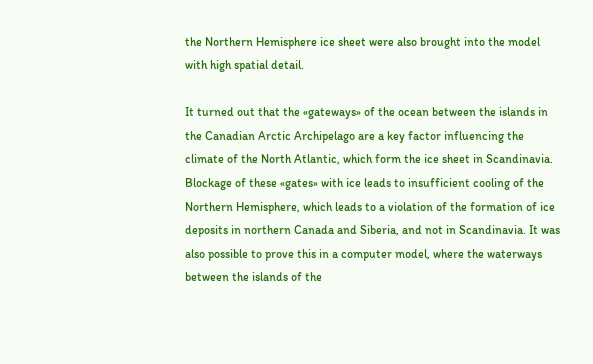the Northern Hemisphere ice sheet were also brought into the model with high spatial detail.

It turned out that the «gateways» of the ocean between the islands in the Canadian Arctic Archipelago are a key factor influencing the climate of the North Atlantic, which form the ice sheet in Scandinavia. Blockage of these «gates» with ice leads to insufficient cooling of the Northern Hemisphere, which leads to a violation of the formation of ice deposits in northern Canada and Siberia, and not in Scandinavia. It was also possible to prove this in a computer model, where the waterways between the islands of the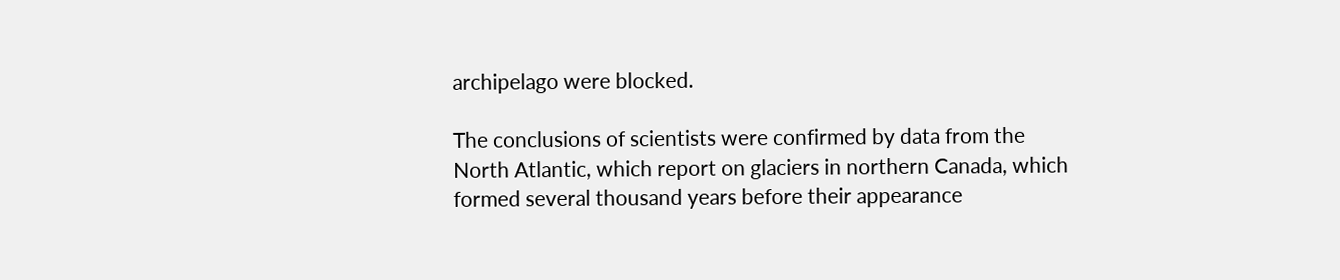archipelago were blocked.

The conclusions of scientists were confirmed by data from the North Atlantic, which report on glaciers in northern Canada, which formed several thousand years before their appearance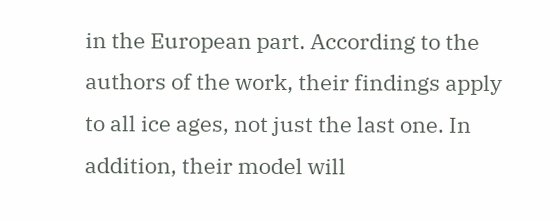in the European part. According to the authors of the work, their findings apply to all ice ages, not just the last one. In addition, their model will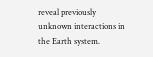reveal previously unknown interactions in the Earth system.